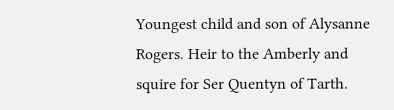Youngest child and son of Alysanne Rogers. Heir to the Amberly and squire for Ser Quentyn of Tarth.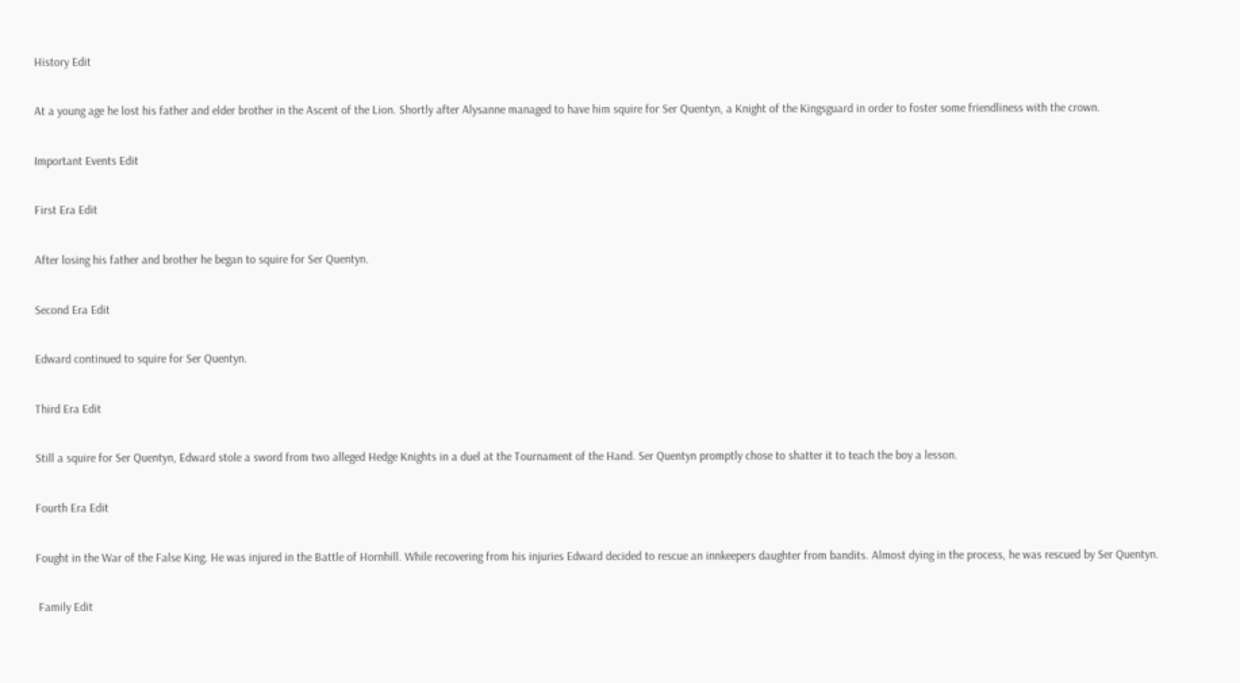History Edit

At a young age he lost his father and elder brother in the Ascent of the Lion. Shortly after Alysanne managed to have him squire for Ser Quentyn, a Knight of the Kingsguard in order to foster some friendliness with the crown.

Important Events Edit

First Era Edit

After losing his father and brother he began to squire for Ser Quentyn.

Second Era Edit

Edward continued to squire for Ser Quentyn.

Third Era Edit

Still a squire for Ser Quentyn, Edward stole a sword from two alleged Hedge Knights in a duel at the Tournament of the Hand. Ser Quentyn promptly chose to shatter it to teach the boy a lesson.

Fourth Era Edit

Fought in the War of the False King. He was injured in the Battle of Hornhill. While recovering from his injuries Edward decided to rescue an innkeepers daughter from bandits. Almost dying in the process, he was rescued by Ser Quentyn.

 Family Edit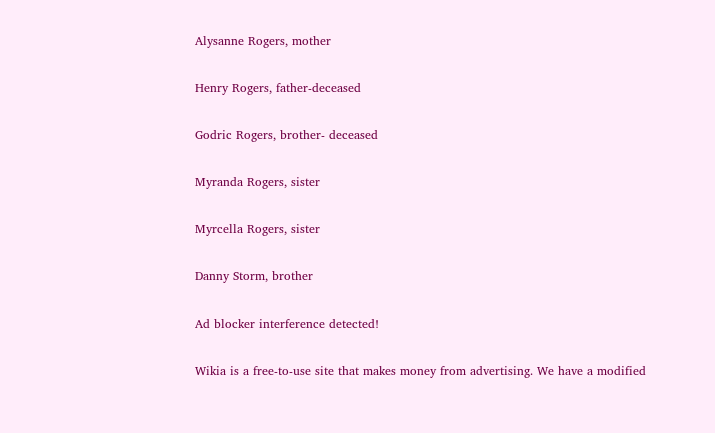Alysanne Rogers, mother

Henry Rogers, father-deceased

Godric Rogers, brother- deceased

Myranda Rogers, sister

Myrcella Rogers, sister

Danny Storm, brother

Ad blocker interference detected!

Wikia is a free-to-use site that makes money from advertising. We have a modified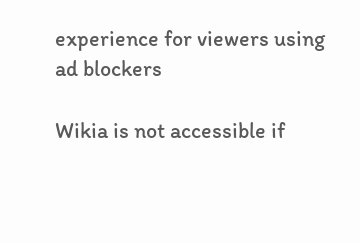experience for viewers using ad blockers

Wikia is not accessible if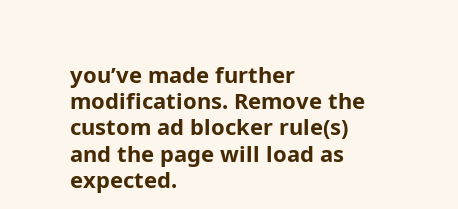you’ve made further modifications. Remove the custom ad blocker rule(s) and the page will load as expected.